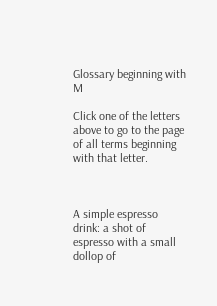Glossary beginning with M

Click one of the letters above to go to the page of all terms beginning with that letter.



A simple espresso drink: a shot of espresso with a small dollop of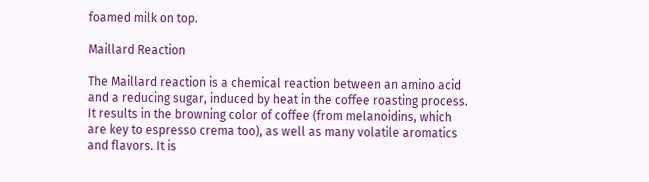foamed milk on top.

Maillard Reaction

The Maillard reaction is a chemical reaction between an amino acid and a reducing sugar, induced by heat in the coffee roasting process. It results in the browning color of coffee (from melanoidins, which are key to espresso crema too), as well as many volatile aromatics and flavors. It is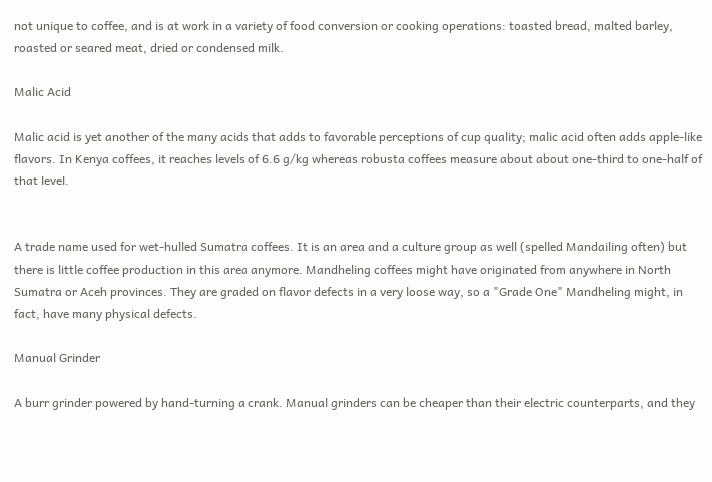not unique to coffee, and is at work in a variety of food conversion or cooking operations: toasted bread, malted barley, roasted or seared meat, dried or condensed milk.

Malic Acid

Malic acid is yet another of the many acids that adds to favorable perceptions of cup quality; malic acid often adds apple-like flavors. In Kenya coffees, it reaches levels of 6.6 g/kg whereas robusta coffees measure about about one-third to one-half of that level.


A trade name used for wet-hulled Sumatra coffees. It is an area and a culture group as well (spelled Mandailing often) but there is little coffee production in this area anymore. Mandheling coffees might have originated from anywhere in North Sumatra or Aceh provinces. They are graded on flavor defects in a very loose way, so a "Grade One" Mandheling might, in fact, have many physical defects.

Manual Grinder

A burr grinder powered by hand-turning a crank. Manual grinders can be cheaper than their electric counterparts, and they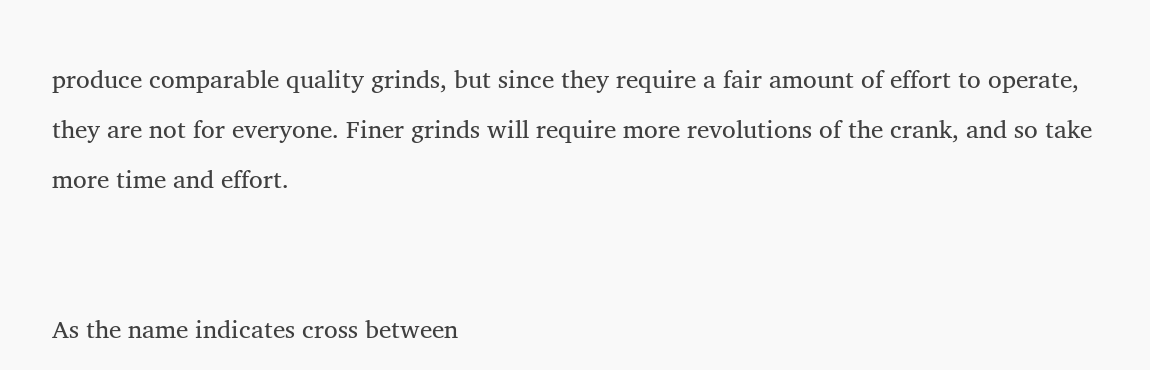produce comparable quality grinds, but since they require a fair amount of effort to operate, they are not for everyone. Finer grinds will require more revolutions of the crank, and so take more time and effort.


As the name indicates cross between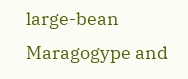large-bean Maragogype and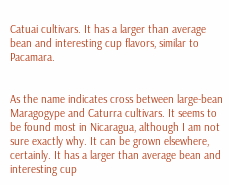Catuai cultivars. It has a larger than average bean and interesting cup flavors, similar to Pacamara.


As the name indicates cross between large-bean Maragogype and Caturra cultivars. It seems to be found most in Nicaragua, although I am not sure exactly why. It can be grown elsewhere, certainly. It has a larger than average bean and interesting cup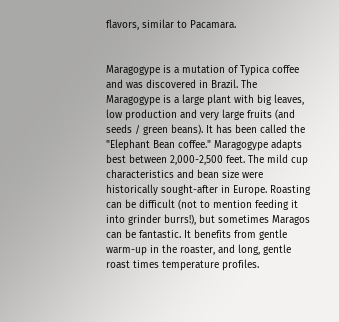flavors, similar to Pacamara.


Maragogype is a mutation of Typica coffee and was discovered in Brazil. The Maragogype is a large plant with big leaves, low production and very large fruits (and seeds / green beans). It has been called the "Elephant Bean coffee." Maragogype adapts best between 2,000-2,500 feet. The mild cup characteristics and bean size were historically sought-after in Europe. Roasting can be difficult (not to mention feeding it into grinder burrs!), but sometimes Maragos can be fantastic. It benefits from gentle warm-up in the roaster, and long, gentle roast times temperature profiles.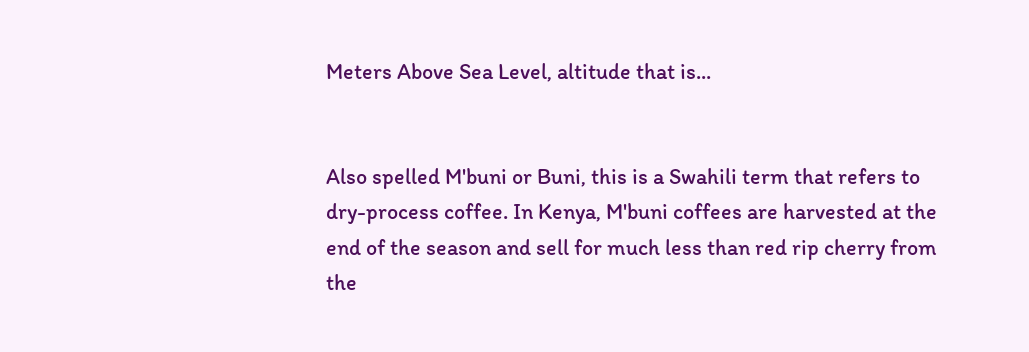Meters Above Sea Level, altitude that is...


Also spelled M'buni or Buni, this is a Swahili term that refers to dry-process coffee. In Kenya, M'buni coffees are harvested at the end of the season and sell for much less than red rip cherry from the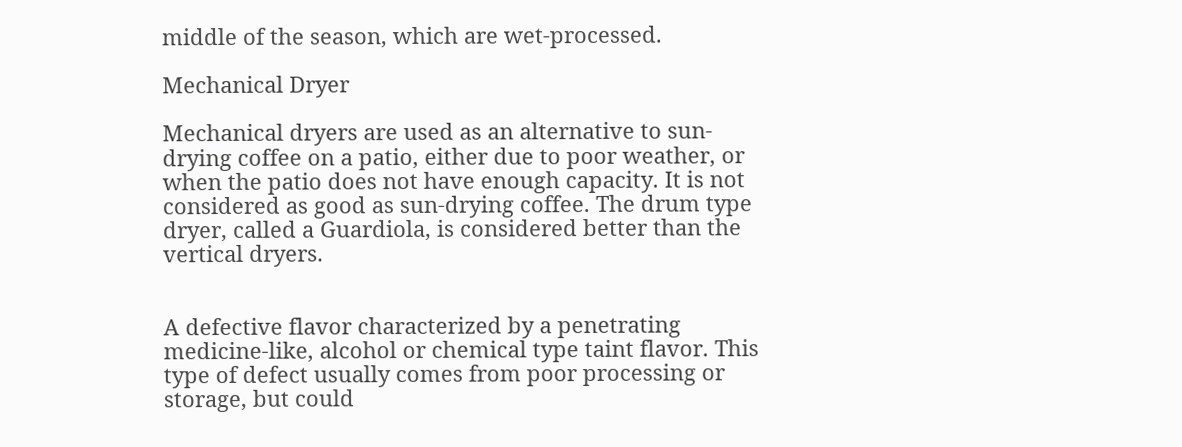middle of the season, which are wet-processed.

Mechanical Dryer

Mechanical dryers are used as an alternative to sun-drying coffee on a patio, either due to poor weather, or when the patio does not have enough capacity. It is not considered as good as sun-drying coffee. The drum type dryer, called a Guardiola, is considered better than the vertical dryers.


A defective flavor characterized by a penetrating medicine-like, alcohol or chemical type taint flavor. This type of defect usually comes from poor processing or storage, but could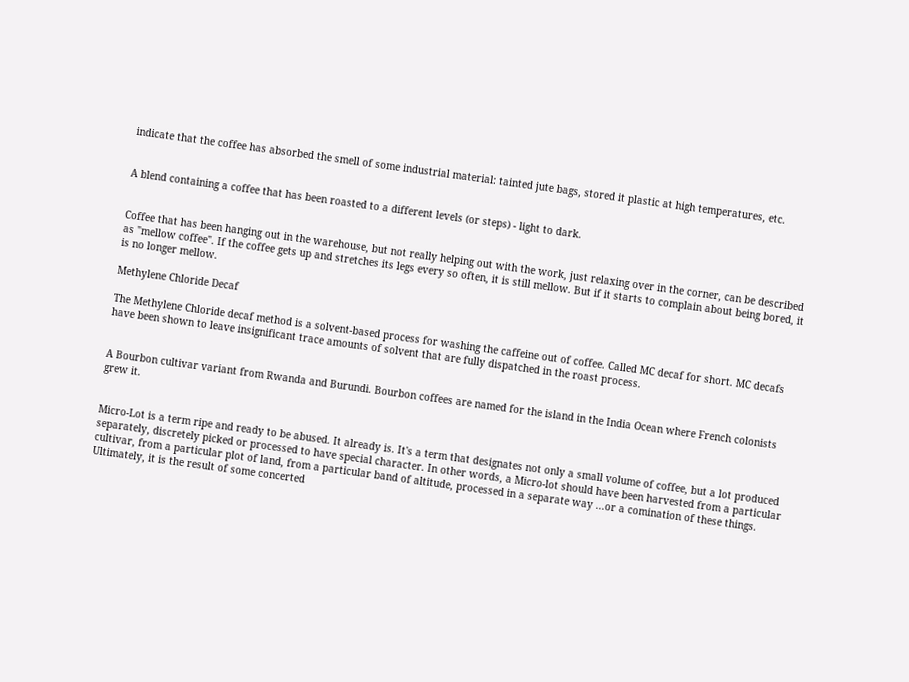indicate that the coffee has absorbed the smell of some industrial material: tainted jute bags, stored it plastic at high temperatures, etc.


A blend containing a coffee that has been roasted to a different levels (or steps) - light to dark.


Coffee that has been hanging out in the warehouse, but not really helping out with the work, just relaxing over in the corner, can be described as "mellow coffee". If the coffee gets up and stretches its legs every so often, it is still mellow. But if it starts to complain about being bored, it is no longer mellow.

Methylene Chloride Decaf

The Methylene Chloride decaf method is a solvent-based process for washing the caffeine out of coffee. Called MC decaf for short. MC decafs have been shown to leave insignificant trace amounts of solvent that are fully dispatched in the roast process.


A Bourbon cultivar variant from Rwanda and Burundi. Bourbon coffees are named for the island in the India Ocean where French colonists grew it.


Micro-Lot is a term ripe and ready to be abused. It already is. It's a term that designates not only a small volume of coffee, but a lot produced separately, discretely picked or processed to have special character. In other words, a Micro-lot should have been harvested from a particular cultivar, from a particular plot of land, from a particular band of altitude, processed in a separate way ...or a comination of these things. Ultimately, it is the result of some concerted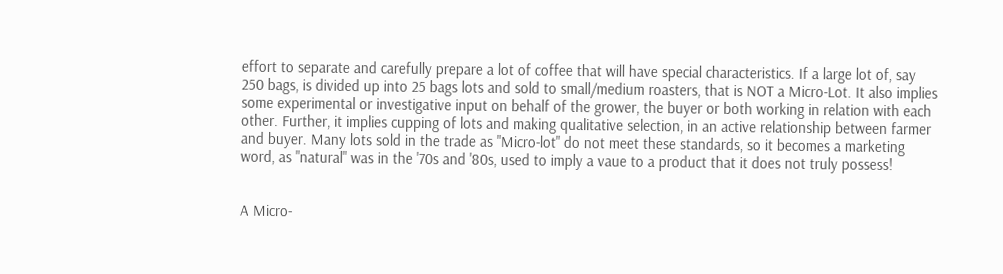effort to separate and carefully prepare a lot of coffee that will have special characteristics. If a large lot of, say 250 bags, is divided up into 25 bags lots and sold to small/medium roasters, that is NOT a Micro-Lot. It also implies some experimental or investigative input on behalf of the grower, the buyer or both working in relation with each other. Further, it implies cupping of lots and making qualitative selection, in an active relationship between farmer and buyer. Many lots sold in the trade as "Micro-lot" do not meet these standards, so it becomes a marketing word, as "natural" was in the '70s and '80s, used to imply a vaue to a product that it does not truly possess!


A Micro-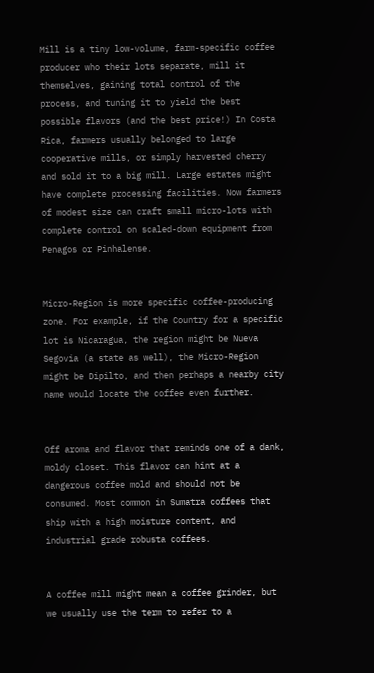Mill is a tiny low-volume, farm-specific coffee producer who their lots separate, mill it themselves, gaining total control of the process, and tuning it to yield the best possible flavors (and the best price!) In Costa Rica, farmers usually belonged to large cooperative mills, or simply harvested cherry and sold it to a big mill. Large estates might have complete processing facilities. Now farmers of modest size can craft small micro-lots with complete control on scaled-down equipment from Penagos or Pinhalense.


Micro-Region is more specific coffee-producing zone. For example, if the Country for a specific lot is Nicaragua, the region might be Nueva Segovia (a state as well), the Micro-Region might be Dipilto, and then perhaps a nearby city name would locate the coffee even further.


Off aroma and flavor that reminds one of a dank, moldy closet. This flavor can hint at a dangerous coffee mold and should not be consumed. Most common in Sumatra coffees that ship with a high moisture content, and industrial grade robusta coffees.


A coffee mill might mean a coffee grinder, but we usually use the term to refer to a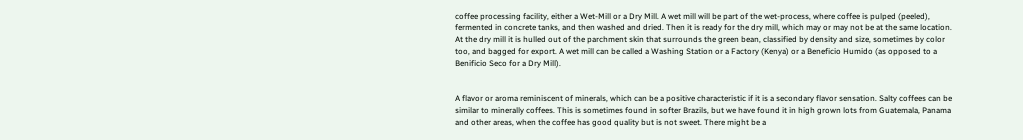coffee processing facility, either a Wet-Mill or a Dry Mill. A wet mill will be part of the wet-process, where coffee is pulped (peeled), fermented in concrete tanks, and then washed and dried. Then it is ready for the dry mill, which may or may not be at the same location. At the dry mill it is hulled out of the parchment skin that surrounds the green bean, classified by density and size, sometimes by color too, and bagged for export. A wet mill can be called a Washing Station or a Factory (Kenya) or a Beneficio Humido (as opposed to a Benificio Seco for a Dry Mill).


A flavor or aroma reminiscent of minerals, which can be a positive characteristic if it is a secondary flavor sensation. Salty coffees can be similar to minerally coffees. This is sometimes found in softer Brazils, but we have found it in high grown lots from Guatemala, Panama and other areas, when the coffee has good quality but is not sweet. There might be a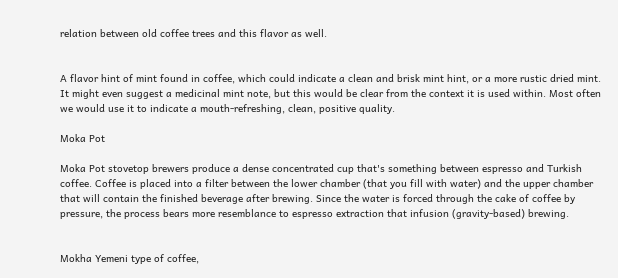relation between old coffee trees and this flavor as well.


A flavor hint of mint found in coffee, which could indicate a clean and brisk mint hint, or a more rustic dried mint. It might even suggest a medicinal mint note, but this would be clear from the context it is used within. Most often we would use it to indicate a mouth-refreshing, clean, positive quality.

Moka Pot

Moka Pot stovetop brewers produce a dense concentrated cup that's something between espresso and Turkish coffee. Coffee is placed into a filter between the lower chamber (that you fill with water) and the upper chamber that will contain the finished beverage after brewing. Since the water is forced through the cake of coffee by pressure, the process bears more resemblance to espresso extraction that infusion (gravity-based) brewing.


Mokha Yemeni type of coffee,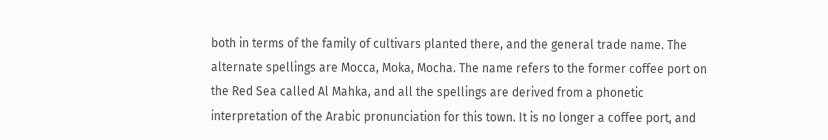both in terms of the family of cultivars planted there, and the general trade name. The alternate spellings are Mocca, Moka, Mocha. The name refers to the former coffee port on the Red Sea called Al Mahka, and all the spellings are derived from a phonetic interpretation of the Arabic pronunciation for this town. It is no longer a coffee port, and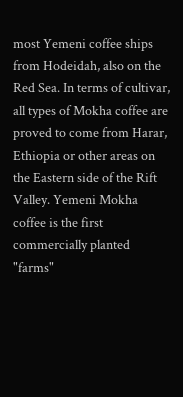most Yemeni coffee ships from Hodeidah, also on the Red Sea. In terms of cultivar, all types of Mokha coffee are proved to come from Harar, Ethiopia or other areas on the Eastern side of the Rift Valley. Yemeni Mokha coffee is the first commercially planted "farms"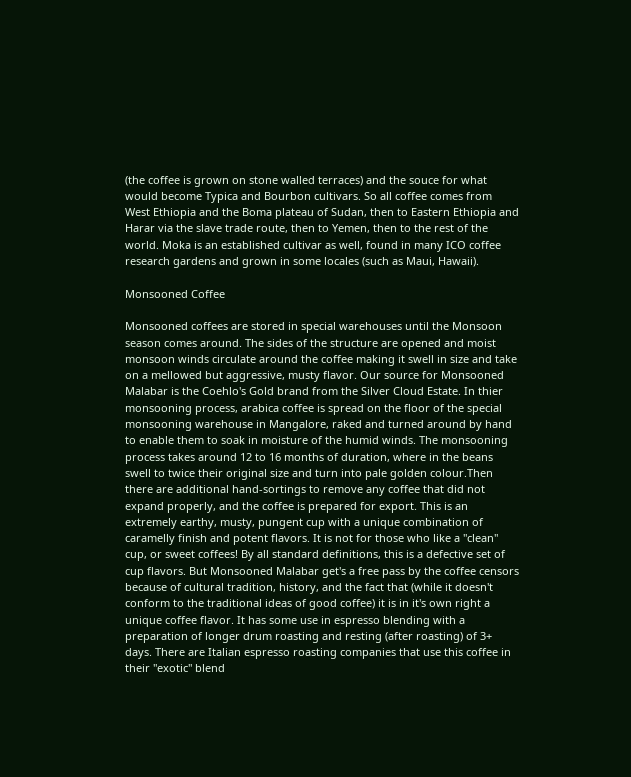(the coffee is grown on stone walled terraces) and the souce for what would become Typica and Bourbon cultivars. So all coffee comes from West Ethiopia and the Boma plateau of Sudan, then to Eastern Ethiopia and Harar via the slave trade route, then to Yemen, then to the rest of the world. Moka is an established cultivar as well, found in many ICO coffee research gardens and grown in some locales (such as Maui, Hawaii).

Monsooned Coffee

Monsooned coffees are stored in special warehouses until the Monsoon season comes around. The sides of the structure are opened and moist monsoon winds circulate around the coffee making it swell in size and take on a mellowed but aggressive, musty flavor. Our source for Monsooned Malabar is the Coehlo's Gold brand from the Silver Cloud Estate. In thier monsooning process, arabica coffee is spread on the floor of the special monsooning warehouse in Mangalore, raked and turned around by hand to enable them to soak in moisture of the humid winds. The monsooning process takes around 12 to 16 months of duration, where in the beans swell to twice their original size and turn into pale golden colour.Then there are additional hand-sortings to remove any coffee that did not expand properly, and the coffee is prepared for export. This is an extremely earthy, musty, pungent cup with a unique combination of caramelly finish and potent flavors. It is not for those who like a "clean" cup, or sweet coffees! By all standard definitions, this is a defective set of cup flavors. But Monsooned Malabar get's a free pass by the coffee censors because of cultural tradition, history, and the fact that (while it doesn't conform to the traditional ideas of good coffee) it is in it's own right a unique coffee flavor. It has some use in espresso blending with a preparation of longer drum roasting and resting (after roasting) of 3+ days. There are Italian espresso roasting companies that use this coffee in their "exotic" blend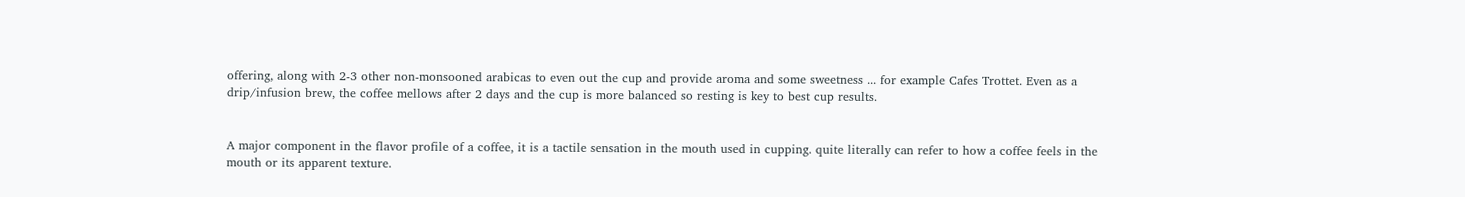offering, along with 2-3 other non-monsooned arabicas to even out the cup and provide aroma and some sweetness ... for example Cafes Trottet. Even as a drip/infusion brew, the coffee mellows after 2 days and the cup is more balanced so resting is key to best cup results.


A major component in the flavor profile of a coffee, it is a tactile sensation in the mouth used in cupping. quite literally can refer to how a coffee feels in the mouth or its apparent texture.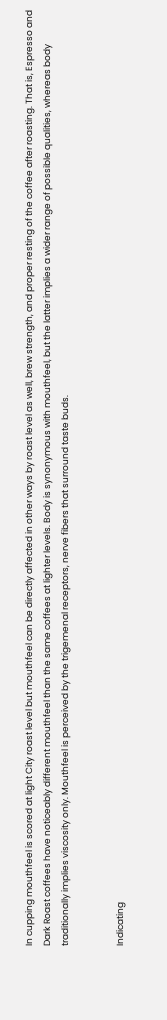In cupping mouthfeel is scored at light City roast level but mouthfeel can be directly affected in other ways by roast level as well, brew strength, and proper resting of the coffee after roasting. That is, Espresso and Dark Roast coffees have noticeably different mouthfeel than the same coffees at lighter levels. Body is synonymous with mouthfeel, but the latter implies a wider range of possible qualities, whereas body traditionally implies viscosity only. Mouthfeel is perceived by the trigemenal receptors, nerve fibers that surround taste buds.


Indicating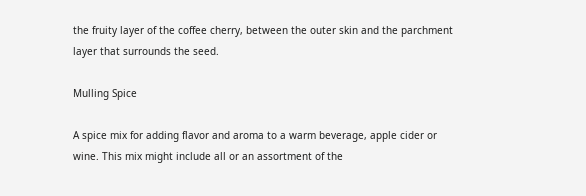the fruity layer of the coffee cherry, between the outer skin and the parchment layer that surrounds the seed.

Mulling Spice

A spice mix for adding flavor and aroma to a warm beverage, apple cider or wine. This mix might include all or an assortment of the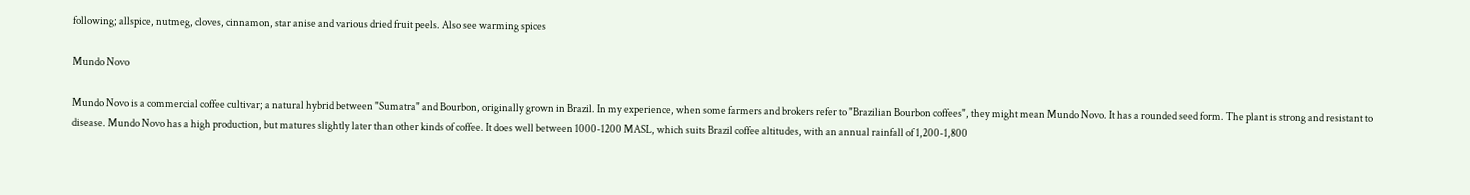following; allspice, nutmeg, cloves, cinnamon, star anise and various dried fruit peels. Also see warming spices

Mundo Novo

Mundo Novo is a commercial coffee cultivar; a natural hybrid between "Sumatra" and Bourbon, originally grown in Brazil. In my experience, when some farmers and brokers refer to "Brazilian Bourbon coffees", they might mean Mundo Novo. It has a rounded seed form. The plant is strong and resistant to disease. Mundo Novo has a high production, but matures slightly later than other kinds of coffee. It does well between 1000-1200 MASL, which suits Brazil coffee altitudes, with an annual rainfall of 1,200-1,800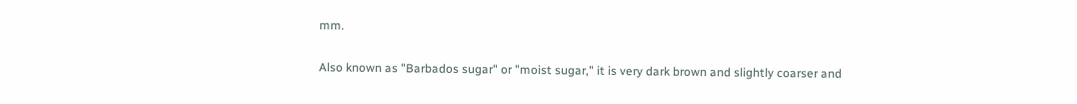mm.


Also known as "Barbados sugar" or "moist sugar," it is very dark brown and slightly coarser and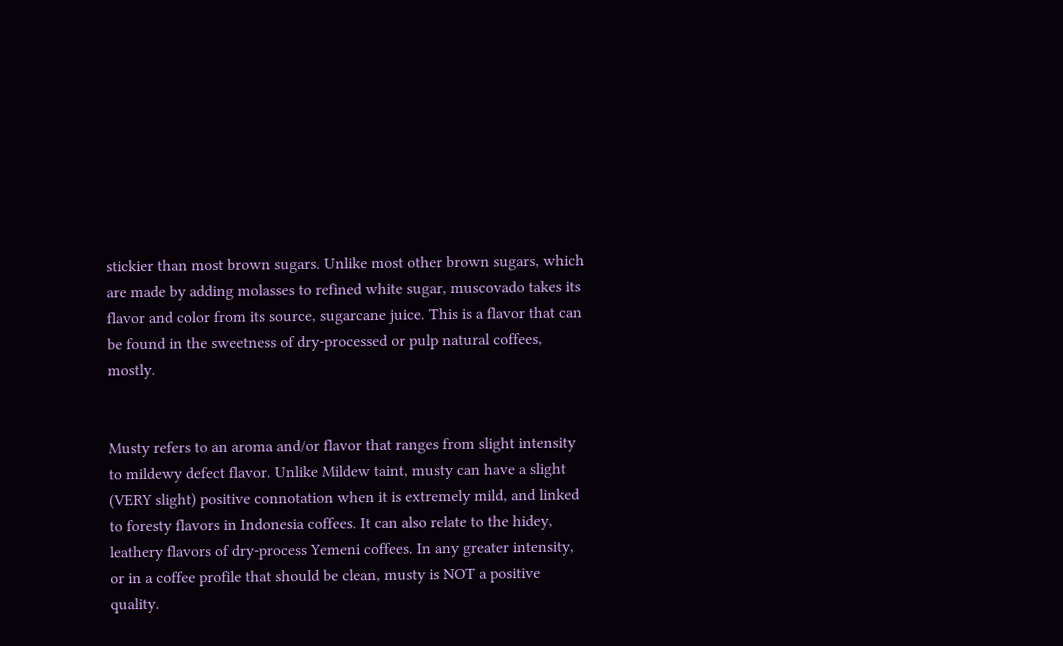stickier than most brown sugars. Unlike most other brown sugars, which are made by adding molasses to refined white sugar, muscovado takes its flavor and color from its source, sugarcane juice. This is a flavor that can be found in the sweetness of dry-processed or pulp natural coffees, mostly.


Musty refers to an aroma and/or flavor that ranges from slight intensity to mildewy defect flavor. Unlike Mildew taint, musty can have a slight (VERY slight) positive connotation when it is extremely mild, and linked to foresty flavors in Indonesia coffees. It can also relate to the hidey, leathery flavors of dry-process Yemeni coffees. In any greater intensity, or in a coffee profile that should be clean, musty is NOT a positive quality.